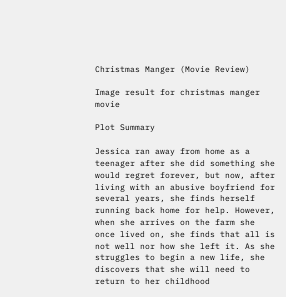Christmas Manger (Movie Review)

Image result for christmas manger movie

Plot Summary

Jessica ran away from home as a teenager after she did something she would regret forever, but now, after living with an abusive boyfriend for several years, she finds herself running back home for help. However, when she arrives on the farm she once lived on, she finds that all is not well nor how she left it. As she struggles to begin a new life, she discovers that she will need to return to her childhood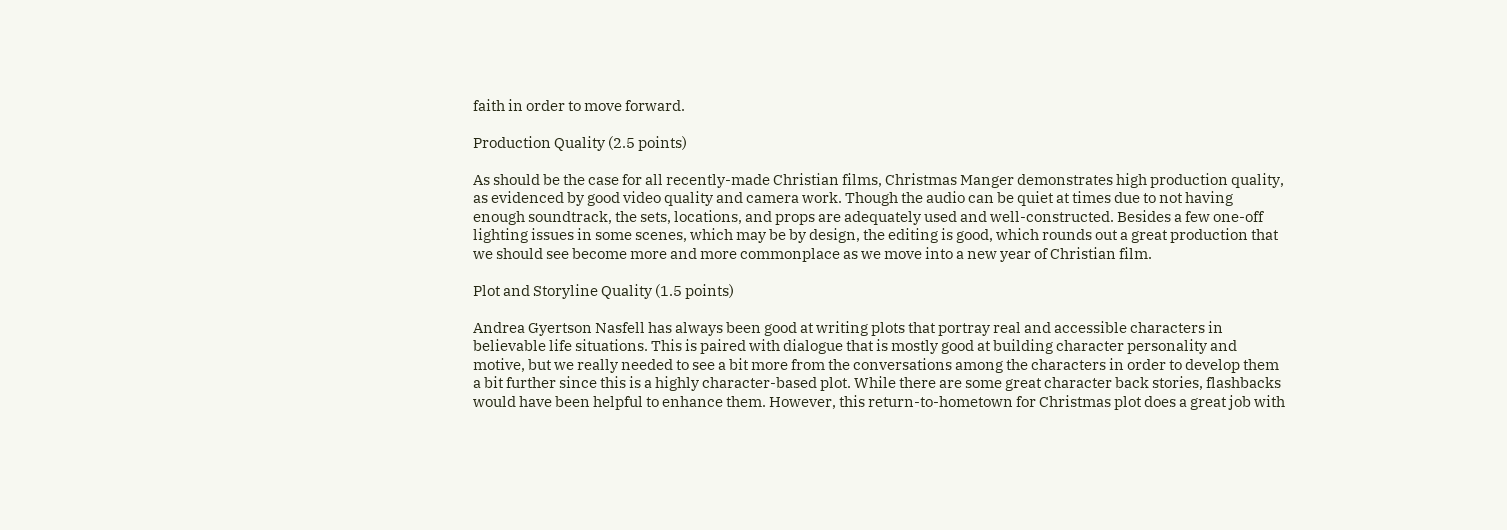faith in order to move forward.

Production Quality (2.5 points)

As should be the case for all recently-made Christian films, Christmas Manger demonstrates high production quality, as evidenced by good video quality and camera work. Though the audio can be quiet at times due to not having enough soundtrack, the sets, locations, and props are adequately used and well-constructed. Besides a few one-off lighting issues in some scenes, which may be by design, the editing is good, which rounds out a great production that we should see become more and more commonplace as we move into a new year of Christian film.

Plot and Storyline Quality (1.5 points)

Andrea Gyertson Nasfell has always been good at writing plots that portray real and accessible characters in believable life situations. This is paired with dialogue that is mostly good at building character personality and motive, but we really needed to see a bit more from the conversations among the characters in order to develop them a bit further since this is a highly character-based plot. While there are some great character back stories, flashbacks would have been helpful to enhance them. However, this return-to-hometown for Christmas plot does a great job with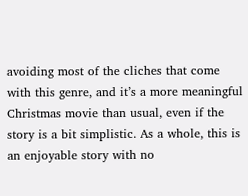avoiding most of the cliches that come with this genre, and it’s a more meaningful Christmas movie than usual, even if the story is a bit simplistic. As a whole, this is an enjoyable story with no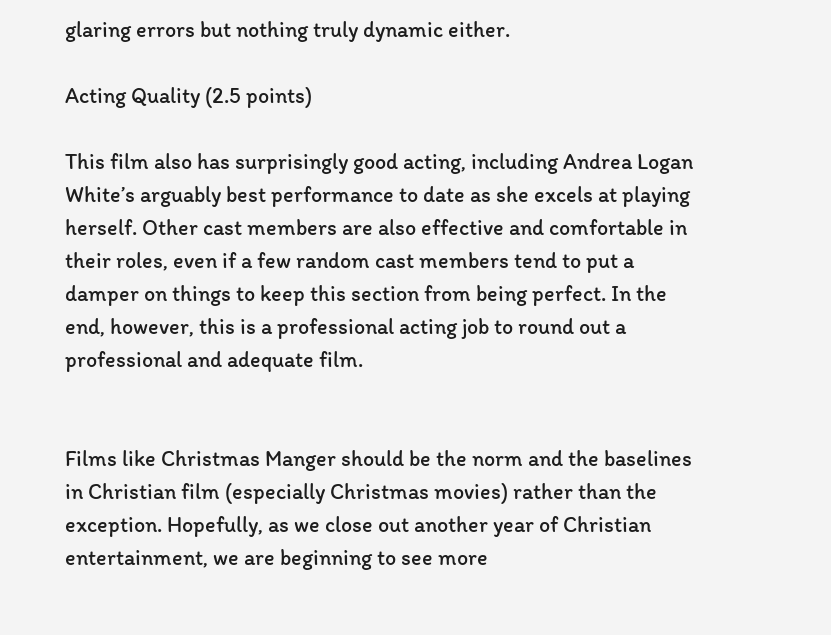glaring errors but nothing truly dynamic either.

Acting Quality (2.5 points)

This film also has surprisingly good acting, including Andrea Logan White’s arguably best performance to date as she excels at playing herself. Other cast members are also effective and comfortable in their roles, even if a few random cast members tend to put a damper on things to keep this section from being perfect. In the end, however, this is a professional acting job to round out a professional and adequate film.


Films like Christmas Manger should be the norm and the baselines in Christian film (especially Christmas movies) rather than the exception. Hopefully, as we close out another year of Christian entertainment, we are beginning to see more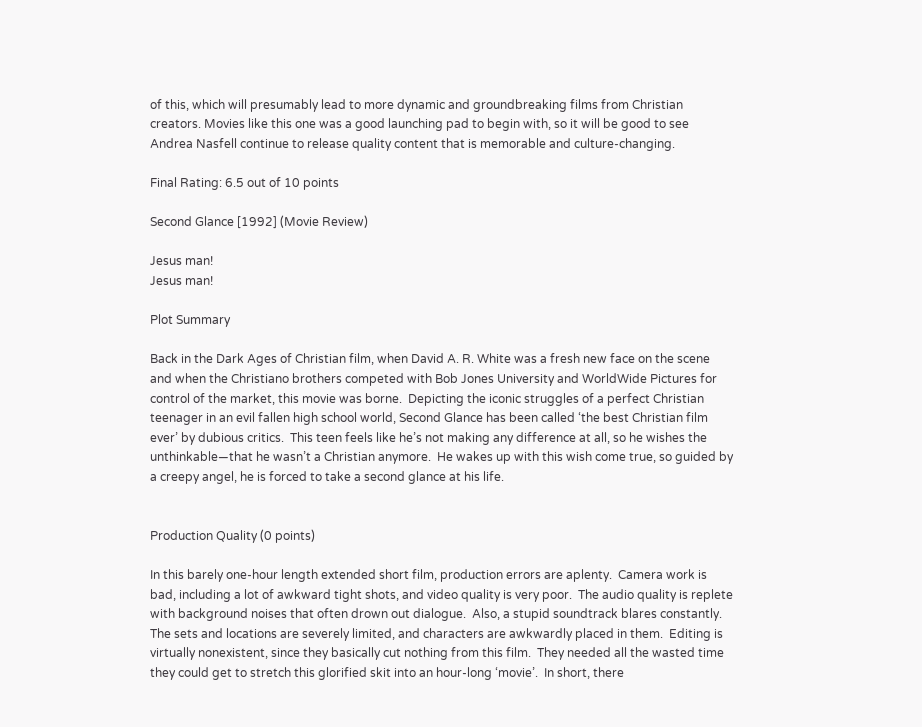of this, which will presumably lead to more dynamic and groundbreaking films from Christian creators. Movies like this one was a good launching pad to begin with, so it will be good to see Andrea Nasfell continue to release quality content that is memorable and culture-changing.

Final Rating: 6.5 out of 10 points

Second Glance [1992] (Movie Review)

Jesus man!
Jesus man!

Plot Summary

Back in the Dark Ages of Christian film, when David A. R. White was a fresh new face on the scene and when the Christiano brothers competed with Bob Jones University and WorldWide Pictures for control of the market, this movie was borne.  Depicting the iconic struggles of a perfect Christian teenager in an evil fallen high school world, Second Glance has been called ‘the best Christian film ever’ by dubious critics.  This teen feels like he’s not making any difference at all, so he wishes the unthinkable—that he wasn’t a Christian anymore.  He wakes up with this wish come true, so guided by a creepy angel, he is forced to take a second glance at his life.


Production Quality (0 points)

In this barely one-hour length extended short film, production errors are aplenty.  Camera work is bad, including a lot of awkward tight shots, and video quality is very poor.  The audio quality is replete with background noises that often drown out dialogue.  Also, a stupid soundtrack blares constantly.  The sets and locations are severely limited, and characters are awkwardly placed in them.  Editing is virtually nonexistent, since they basically cut nothing from this film.  They needed all the wasted time they could get to stretch this glorified skit into an hour-long ‘movie’.  In short, there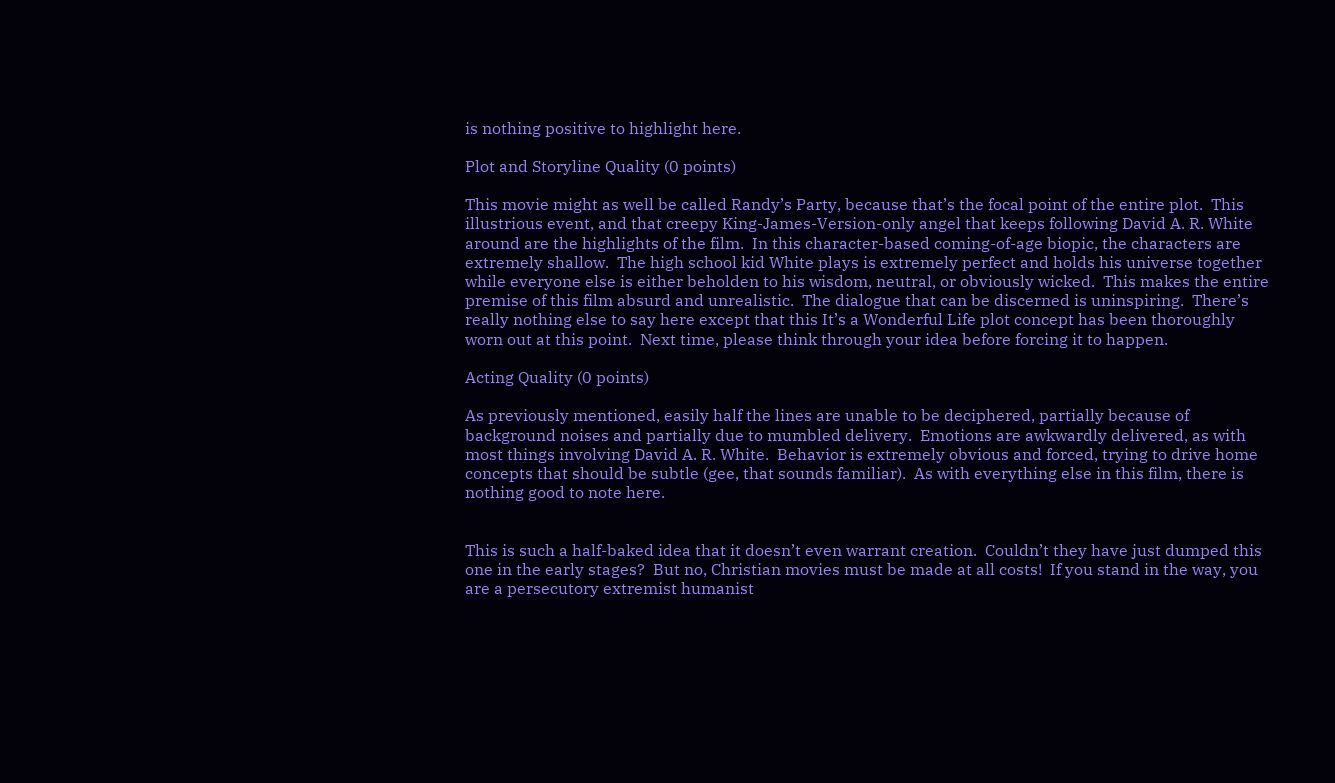is nothing positive to highlight here.

Plot and Storyline Quality (0 points)

This movie might as well be called Randy’s Party, because that’s the focal point of the entire plot.  This illustrious event, and that creepy King-James-Version-only angel that keeps following David A. R. White around are the highlights of the film.  In this character-based coming-of-age biopic, the characters are extremely shallow.  The high school kid White plays is extremely perfect and holds his universe together while everyone else is either beholden to his wisdom, neutral, or obviously wicked.  This makes the entire premise of this film absurd and unrealistic.  The dialogue that can be discerned is uninspiring.  There’s really nothing else to say here except that this It’s a Wonderful Life plot concept has been thoroughly worn out at this point.  Next time, please think through your idea before forcing it to happen.

Acting Quality (0 points)

As previously mentioned, easily half the lines are unable to be deciphered, partially because of background noises and partially due to mumbled delivery.  Emotions are awkwardly delivered, as with most things involving David A. R. White.  Behavior is extremely obvious and forced, trying to drive home concepts that should be subtle (gee, that sounds familiar).  As with everything else in this film, there is nothing good to note here.


This is such a half-baked idea that it doesn’t even warrant creation.  Couldn’t they have just dumped this one in the early stages?  But no, Christian movies must be made at all costs!  If you stand in the way, you are a persecutory extremist humanist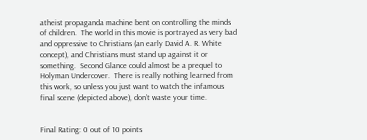atheist propaganda machine bent on controlling the minds of children.  The world in this movie is portrayed as very bad and oppressive to Christians (an early David A. R. White concept), and Christians must stand up against it or something.  Second Glance could almost be a prequel to Holyman Undercover.  There is really nothing learned from this work, so unless you just want to watch the infamous final scene (depicted above), don’t waste your time.


Final Rating: 0 out of 10 points